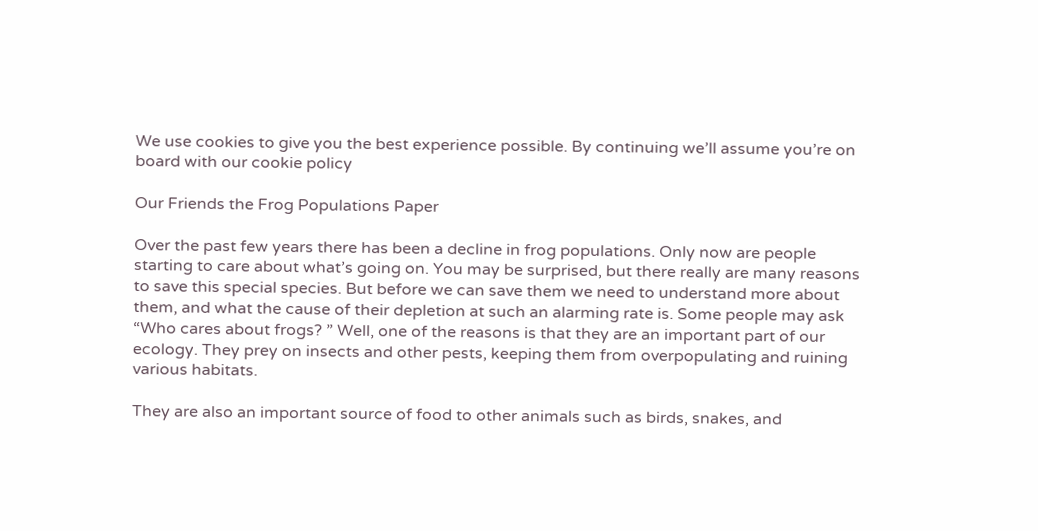We use cookies to give you the best experience possible. By continuing we’ll assume you’re on board with our cookie policy

Our Friends the Frog Populations Paper

Over the past few years there has been a decline in frog populations. Only now are people starting to care about what’s going on. You may be surprised, but there really are many reasons to save this special species. But before we can save them we need to understand more about them, and what the cause of their depletion at such an alarming rate is. Some people may ask “Who cares about frogs? ” Well, one of the reasons is that they are an important part of our ecology. They prey on insects and other pests, keeping them from overpopulating and ruining various habitats.

They are also an important source of food to other animals such as birds, snakes, and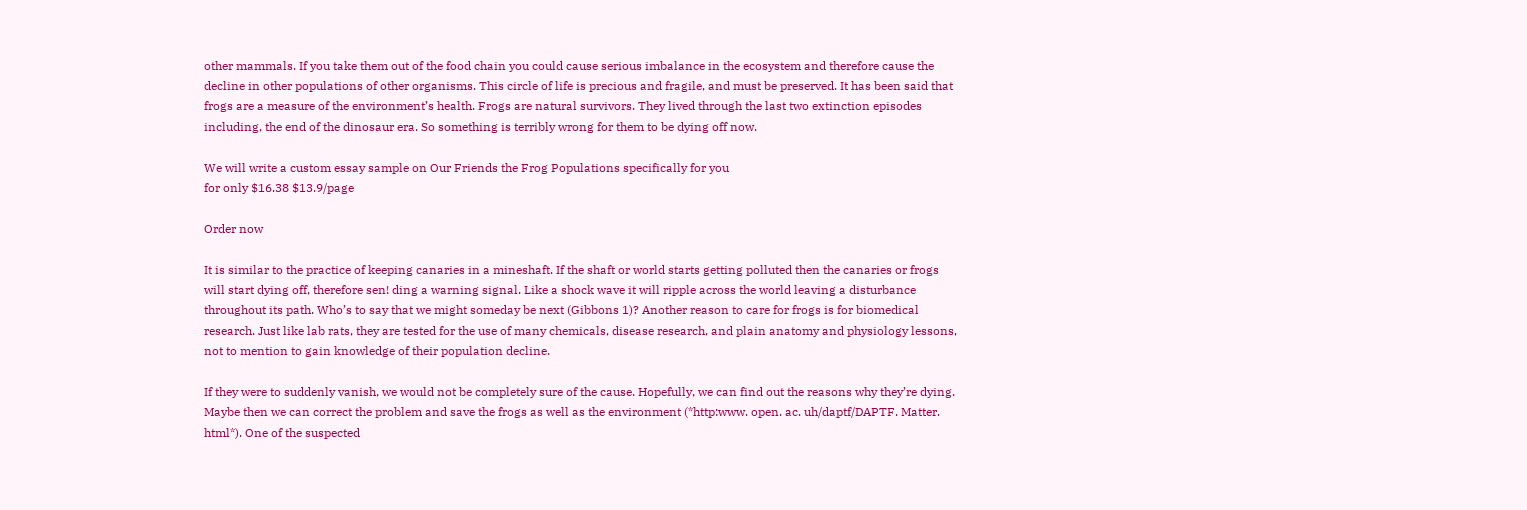other mammals. If you take them out of the food chain you could cause serious imbalance in the ecosystem and therefore cause the decline in other populations of other organisms. This circle of life is precious and fragile, and must be preserved. It has been said that frogs are a measure of the environment’s health. Frogs are natural survivors. They lived through the last two extinction episodes including, the end of the dinosaur era. So something is terribly wrong for them to be dying off now.

We will write a custom essay sample on Our Friends the Frog Populations specifically for you
for only $16.38 $13.9/page

Order now

It is similar to the practice of keeping canaries in a mineshaft. If the shaft or world starts getting polluted then the canaries or frogs will start dying off, therefore sen! ding a warning signal. Like a shock wave it will ripple across the world leaving a disturbance throughout its path. Who’s to say that we might someday be next (Gibbons 1)? Another reason to care for frogs is for biomedical research. Just like lab rats, they are tested for the use of many chemicals, disease research, and plain anatomy and physiology lessons, not to mention to gain knowledge of their population decline.

If they were to suddenly vanish, we would not be completely sure of the cause. Hopefully, we can find out the reasons why they’re dying. Maybe then we can correct the problem and save the frogs as well as the environment (*http:www. open. ac. uh/daptf/DAPTF. Matter. html*). One of the suspected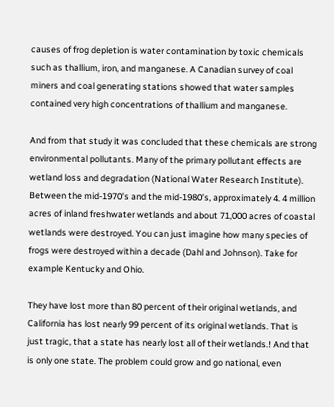causes of frog depletion is water contamination by toxic chemicals such as thallium, iron, and manganese. A Canadian survey of coal miners and coal generating stations showed that water samples contained very high concentrations of thallium and manganese.

And from that study it was concluded that these chemicals are strong environmental pollutants. Many of the primary pollutant effects are wetland loss and degradation (National Water Research Institute). Between the mid-1970’s and the mid-1980’s, approximately 4. 4 million acres of inland freshwater wetlands and about 71,000 acres of coastal wetlands were destroyed. You can just imagine how many species of frogs were destroyed within a decade (Dahl and Johnson). Take for example Kentucky and Ohio.

They have lost more than 80 percent of their original wetlands, and California has lost nearly 99 percent of its original wetlands. That is just tragic, that a state has nearly lost all of their wetlands.! And that is only one state. The problem could grow and go national, even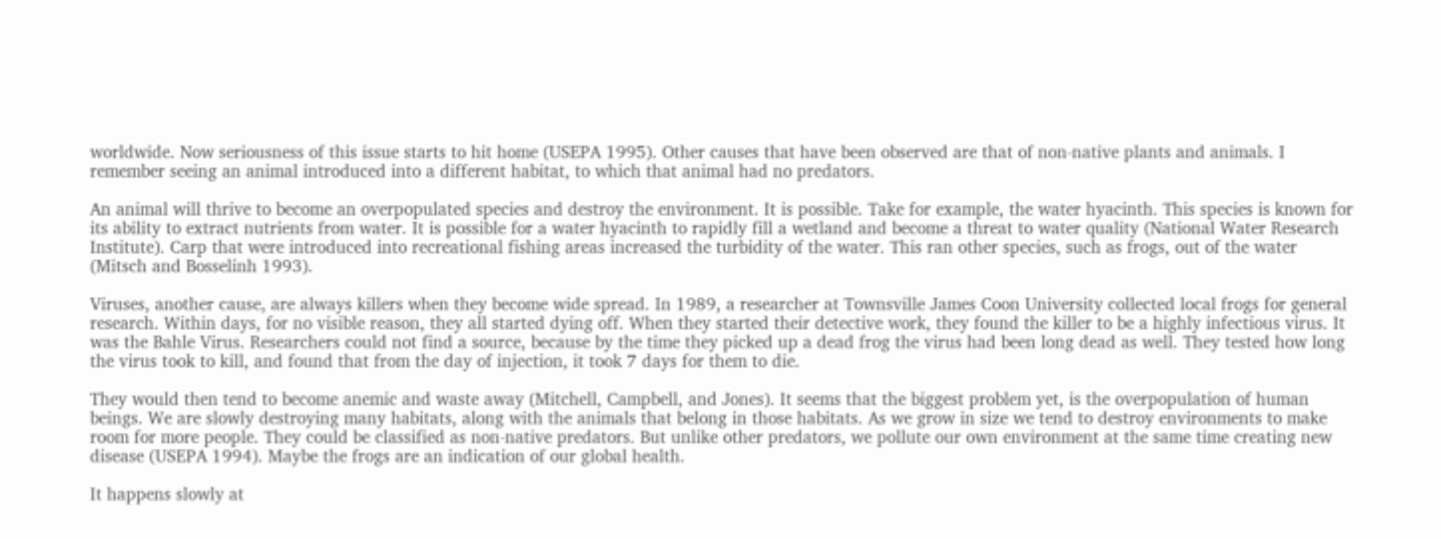worldwide. Now seriousness of this issue starts to hit home (USEPA 1995). Other causes that have been observed are that of non-native plants and animals. I remember seeing an animal introduced into a different habitat, to which that animal had no predators.

An animal will thrive to become an overpopulated species and destroy the environment. It is possible. Take for example, the water hyacinth. This species is known for its ability to extract nutrients from water. It is possible for a water hyacinth to rapidly fill a wetland and become a threat to water quality (National Water Research Institute). Carp that were introduced into recreational fishing areas increased the turbidity of the water. This ran other species, such as frogs, out of the water (Mitsch and Bosselinh 1993).

Viruses, another cause, are always killers when they become wide spread. In 1989, a researcher at Townsville James Coon University collected local frogs for general research. Within days, for no visible reason, they all started dying off. When they started their detective work, they found the killer to be a highly infectious virus. It was the Bahle Virus. Researchers could not find a source, because by the time they picked up a dead frog the virus had been long dead as well. They tested how long the virus took to kill, and found that from the day of injection, it took 7 days for them to die.

They would then tend to become anemic and waste away (Mitchell, Campbell, and Jones). It seems that the biggest problem yet, is the overpopulation of human beings. We are slowly destroying many habitats, along with the animals that belong in those habitats. As we grow in size we tend to destroy environments to make room for more people. They could be classified as non-native predators. But unlike other predators, we pollute our own environment at the same time creating new disease (USEPA 1994). Maybe the frogs are an indication of our global health.

It happens slowly at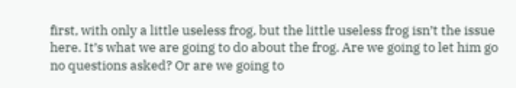first, with only a little useless frog, but the little useless frog isn’t the issue here. It’s what we are going to do about the frog. Are we going to let him go no questions asked? Or are we going to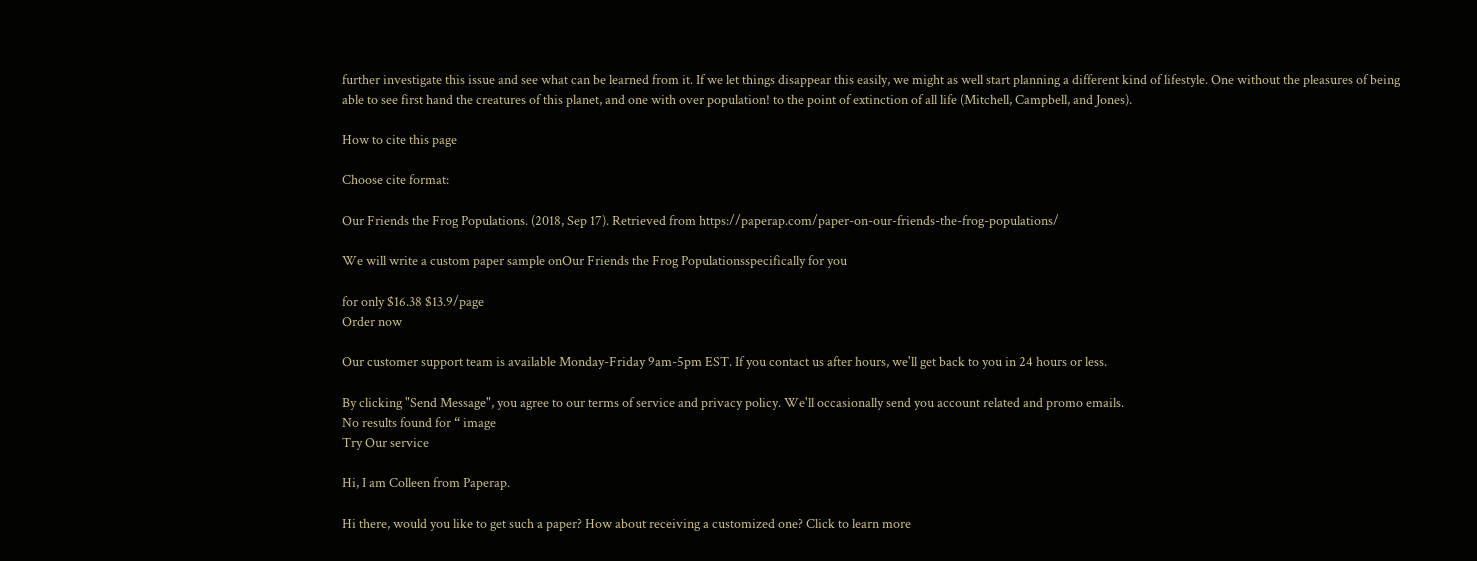further investigate this issue and see what can be learned from it. If we let things disappear this easily, we might as well start planning a different kind of lifestyle. One without the pleasures of being able to see first hand the creatures of this planet, and one with over population! to the point of extinction of all life (Mitchell, Campbell, and Jones).

How to cite this page

Choose cite format:

Our Friends the Frog Populations. (2018, Sep 17). Retrieved from https://paperap.com/paper-on-our-friends-the-frog-populations/

We will write a custom paper sample onOur Friends the Frog Populationsspecifically for you

for only $16.38 $13.9/page
Order now

Our customer support team is available Monday-Friday 9am-5pm EST. If you contact us after hours, we'll get back to you in 24 hours or less.

By clicking "Send Message", you agree to our terms of service and privacy policy. We'll occasionally send you account related and promo emails.
No results found for “ image
Try Our service

Hi, I am Colleen from Paperap.

Hi there, would you like to get such a paper? How about receiving a customized one? Click to learn more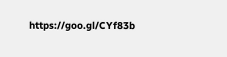https://goo.gl/CYf83b